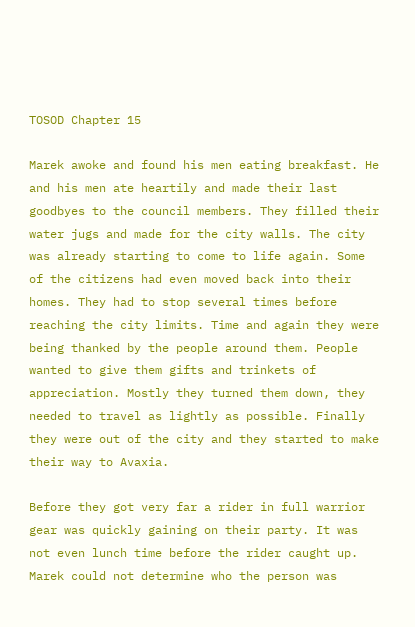TOSOD Chapter 15

Marek awoke and found his men eating breakfast. He and his men ate heartily and made their last goodbyes to the council members. They filled their water jugs and made for the city walls. The city was already starting to come to life again. Some of the citizens had even moved back into their homes. They had to stop several times before reaching the city limits. Time and again they were being thanked by the people around them. People wanted to give them gifts and trinkets of appreciation. Mostly they turned them down, they needed to travel as lightly as possible. Finally they were out of the city and they started to make their way to Avaxia.

Before they got very far a rider in full warrior gear was quickly gaining on their party. It was not even lunch time before the rider caught up. Marek could not determine who the person was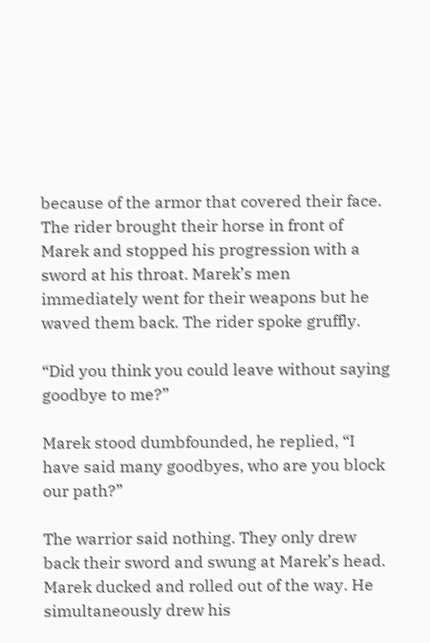because of the armor that covered their face. The rider brought their horse in front of Marek and stopped his progression with a sword at his throat. Marek’s men immediately went for their weapons but he waved them back. The rider spoke gruffly.

“Did you think you could leave without saying goodbye to me?”

Marek stood dumbfounded, he replied, “I have said many goodbyes, who are you block our path?”

The warrior said nothing. They only drew back their sword and swung at Marek’s head. Marek ducked and rolled out of the way. He simultaneously drew his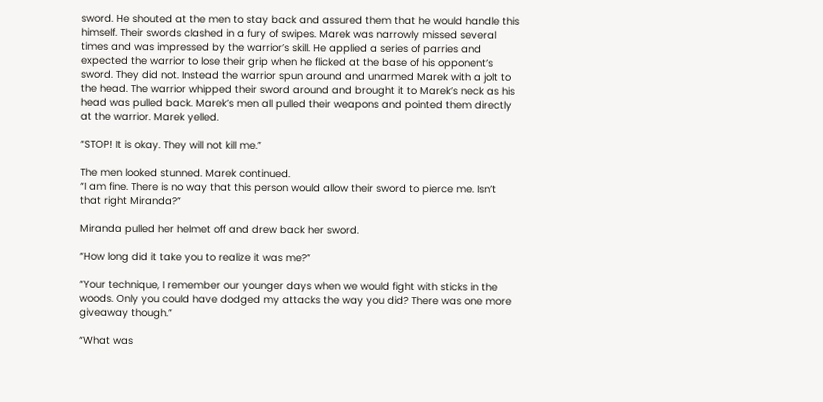sword. He shouted at the men to stay back and assured them that he would handle this himself. Their swords clashed in a fury of swipes. Marek was narrowly missed several times and was impressed by the warrior’s skill. He applied a series of parries and expected the warrior to lose their grip when he flicked at the base of his opponent’s sword. They did not. Instead the warrior spun around and unarmed Marek with a jolt to the head. The warrior whipped their sword around and brought it to Marek’s neck as his head was pulled back. Marek’s men all pulled their weapons and pointed them directly at the warrior. Marek yelled.

“STOP! It is okay. They will not kill me.”

The men looked stunned. Marek continued.
“I am fine. There is no way that this person would allow their sword to pierce me. Isn’t that right Miranda?”

Miranda pulled her helmet off and drew back her sword.

“How long did it take you to realize it was me?”

“Your technique, I remember our younger days when we would fight with sticks in the woods. Only you could have dodged my attacks the way you did? There was one more giveaway though.”

“What was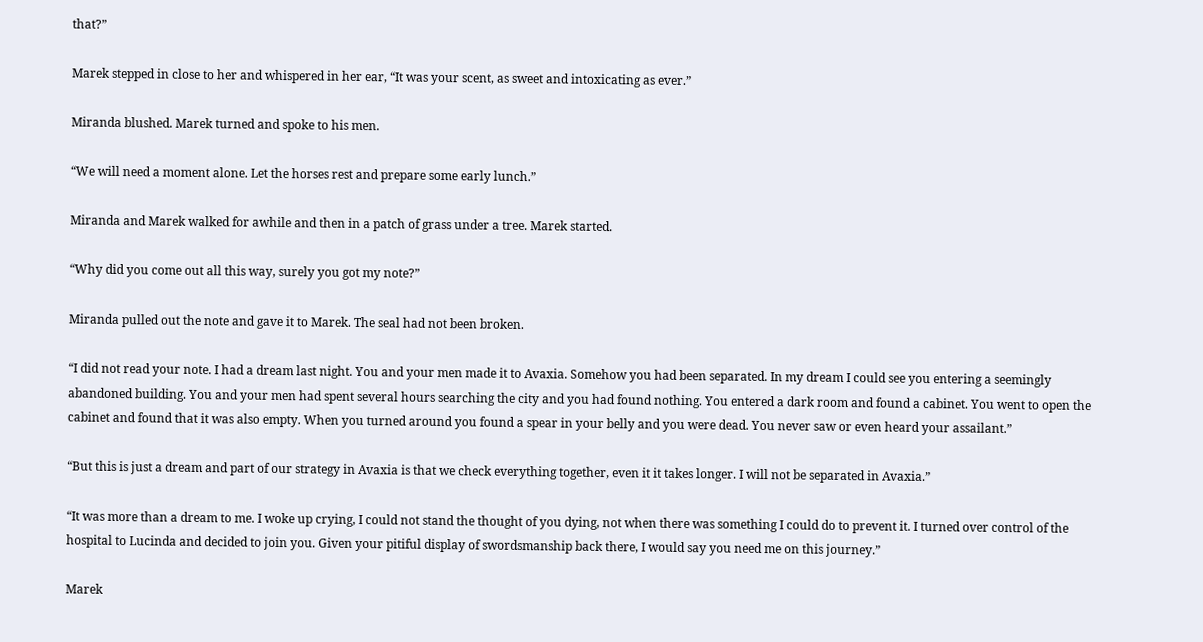that?”

Marek stepped in close to her and whispered in her ear, “It was your scent, as sweet and intoxicating as ever.”

Miranda blushed. Marek turned and spoke to his men.

“We will need a moment alone. Let the horses rest and prepare some early lunch.”

Miranda and Marek walked for awhile and then in a patch of grass under a tree. Marek started.

“Why did you come out all this way, surely you got my note?”

Miranda pulled out the note and gave it to Marek. The seal had not been broken.

“I did not read your note. I had a dream last night. You and your men made it to Avaxia. Somehow you had been separated. In my dream I could see you entering a seemingly abandoned building. You and your men had spent several hours searching the city and you had found nothing. You entered a dark room and found a cabinet. You went to open the cabinet and found that it was also empty. When you turned around you found a spear in your belly and you were dead. You never saw or even heard your assailant.”

“But this is just a dream and part of our strategy in Avaxia is that we check everything together, even it it takes longer. I will not be separated in Avaxia.”

“It was more than a dream to me. I woke up crying, I could not stand the thought of you dying, not when there was something I could do to prevent it. I turned over control of the hospital to Lucinda and decided to join you. Given your pitiful display of swordsmanship back there, I would say you need me on this journey.”

Marek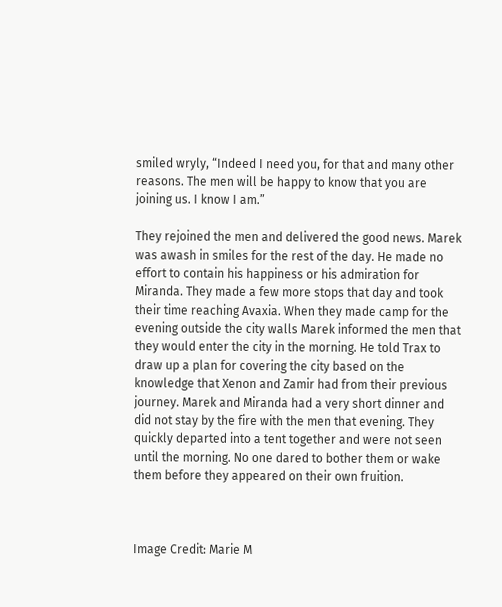smiled wryly, “Indeed I need you, for that and many other reasons. The men will be happy to know that you are joining us. I know I am.”

They rejoined the men and delivered the good news. Marek was awash in smiles for the rest of the day. He made no effort to contain his happiness or his admiration for Miranda. They made a few more stops that day and took their time reaching Avaxia. When they made camp for the evening outside the city walls Marek informed the men that they would enter the city in the morning. He told Trax to draw up a plan for covering the city based on the knowledge that Xenon and Zamir had from their previous journey. Marek and Miranda had a very short dinner and did not stay by the fire with the men that evening. They quickly departed into a tent together and were not seen until the morning. No one dared to bother them or wake them before they appeared on their own fruition.



Image Credit: Marie M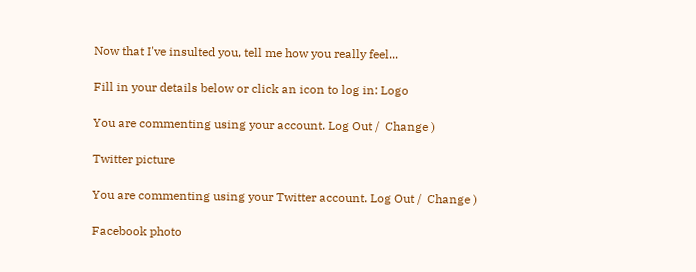Now that I've insulted you, tell me how you really feel...

Fill in your details below or click an icon to log in: Logo

You are commenting using your account. Log Out /  Change )

Twitter picture

You are commenting using your Twitter account. Log Out /  Change )

Facebook photo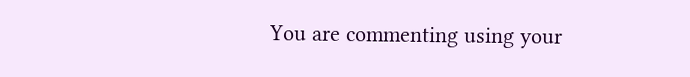You are commenting using your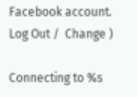Facebook account. Log Out /  Change )

Connecting to %s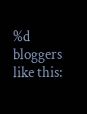%d bloggers like this: